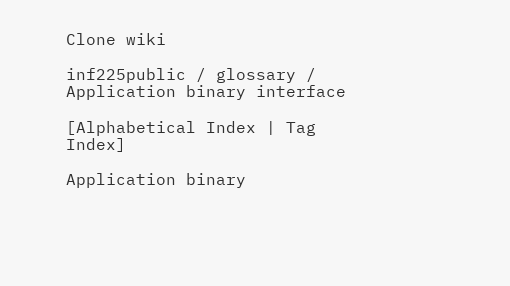Clone wiki

inf225public / glossary / Application binary interface

[Alphabetical Index | Tag Index]

Application binary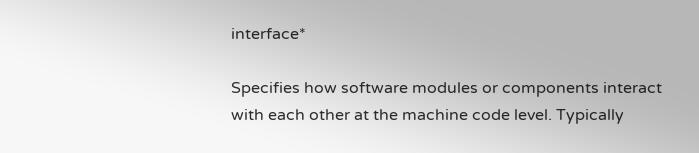interface*

Specifies how software modules or components interact with each other at the machine code level. Typically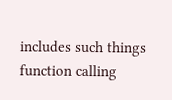includes such things function calling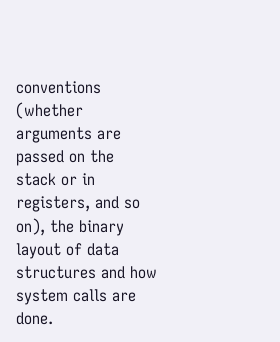conventions (whether arguments are passed on the stack or in registers, and so on), the binary layout of data structures and how system calls are done.